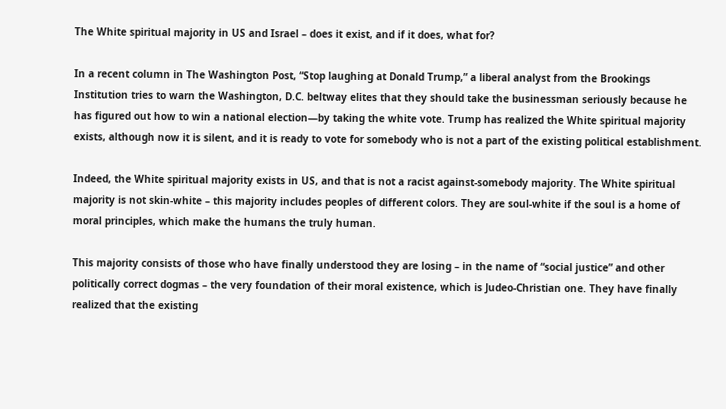The White spiritual majority in US and Israel – does it exist, and if it does, what for?

In a recent column in The Washington Post, “Stop laughing at Donald Trump,” a liberal analyst from the Brookings Institution tries to warn the Washington, D.C. beltway elites that they should take the businessman seriously because he has figured out how to win a national election—by taking the white vote. Trump has realized the White spiritual majority exists, although now it is silent, and it is ready to vote for somebody who is not a part of the existing political establishment.

Indeed, the White spiritual majority exists in US, and that is not a racist against-somebody majority. The White spiritual majority is not skin-white – this majority includes peoples of different colors. They are soul-white if the soul is a home of moral principles, which make the humans the truly human.

This majority consists of those who have finally understood they are losing – in the name of “social justice” and other politically correct dogmas – the very foundation of their moral existence, which is Judeo-Christian one. They have finally realized that the existing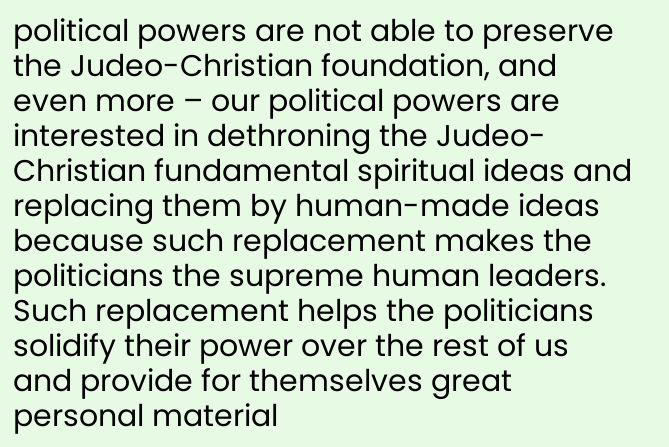political powers are not able to preserve the Judeo-Christian foundation, and even more – our political powers are interested in dethroning the Judeo-Christian fundamental spiritual ideas and replacing them by human-made ideas because such replacement makes the politicians the supreme human leaders. Such replacement helps the politicians solidify their power over the rest of us and provide for themselves great personal material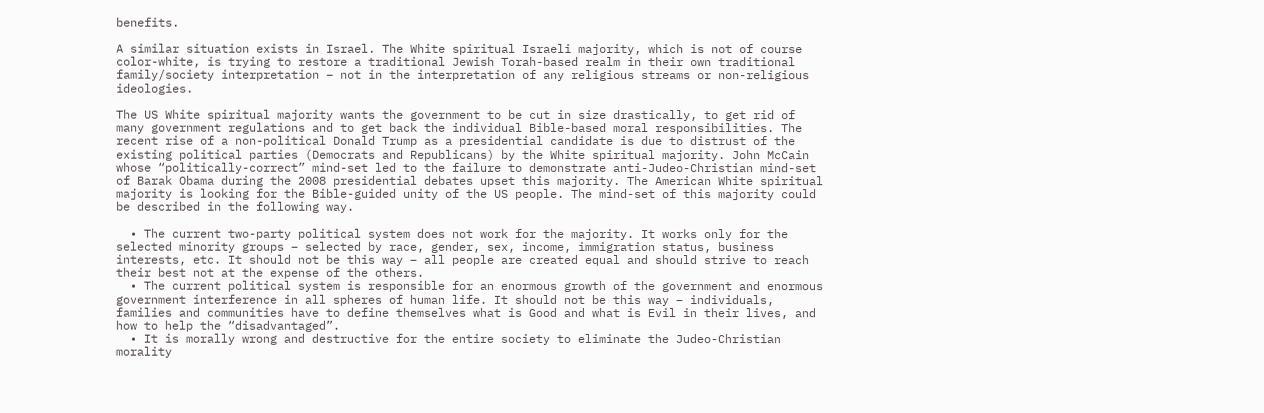benefits.

A similar situation exists in Israel. The White spiritual Israeli majority, which is not of course color-white, is trying to restore a traditional Jewish Torah-based realm in their own traditional family/society interpretation – not in the interpretation of any religious streams or non-religious ideologies.

The US White spiritual majority wants the government to be cut in size drastically, to get rid of many government regulations and to get back the individual Bible-based moral responsibilities. The recent rise of a non-political Donald Trump as a presidential candidate is due to distrust of the existing political parties (Democrats and Republicans) by the White spiritual majority. John McCain whose “politically-correct” mind-set led to the failure to demonstrate anti-Judeo-Christian mind-set of Barak Obama during the 2008 presidential debates upset this majority. The American White spiritual majority is looking for the Bible-guided unity of the US people. The mind-set of this majority could be described in the following way.

  • The current two-party political system does not work for the majority. It works only for the selected minority groups – selected by race, gender, sex, income, immigration status, business interests, etc. It should not be this way – all people are created equal and should strive to reach their best not at the expense of the others.
  • The current political system is responsible for an enormous growth of the government and enormous government interference in all spheres of human life. It should not be this way – individuals, families and communities have to define themselves what is Good and what is Evil in their lives, and how to help the “disadvantaged”.
  • It is morally wrong and destructive for the entire society to eliminate the Judeo-Christian morality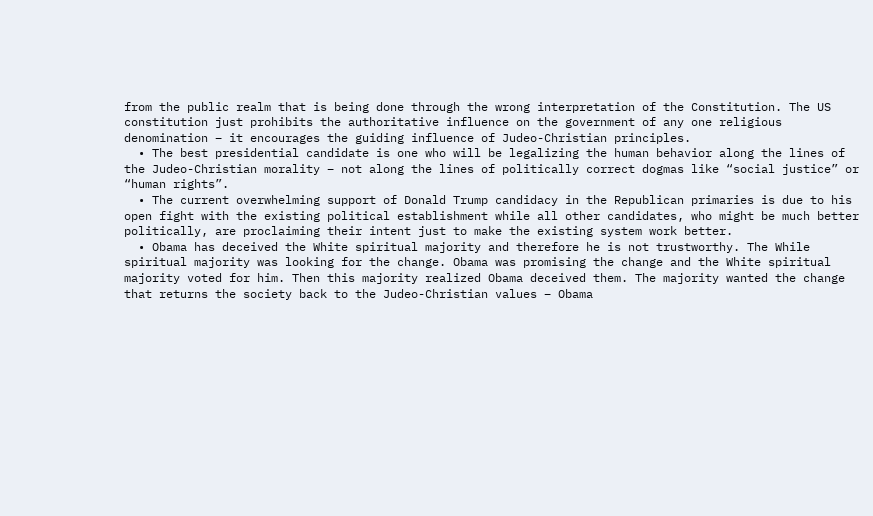from the public realm that is being done through the wrong interpretation of the Constitution. The US constitution just prohibits the authoritative influence on the government of any one religious denomination – it encourages the guiding influence of Judeo-Christian principles.
  • The best presidential candidate is one who will be legalizing the human behavior along the lines of the Judeo-Christian morality – not along the lines of politically correct dogmas like “social justice” or “human rights”.
  • The current overwhelming support of Donald Trump candidacy in the Republican primaries is due to his open fight with the existing political establishment while all other candidates, who might be much better politically, are proclaiming their intent just to make the existing system work better.
  • Obama has deceived the White spiritual majority and therefore he is not trustworthy. The While spiritual majority was looking for the change. Obama was promising the change and the White spiritual majority voted for him. Then this majority realized Obama deceived them. The majority wanted the change that returns the society back to the Judeo-Christian values – Obama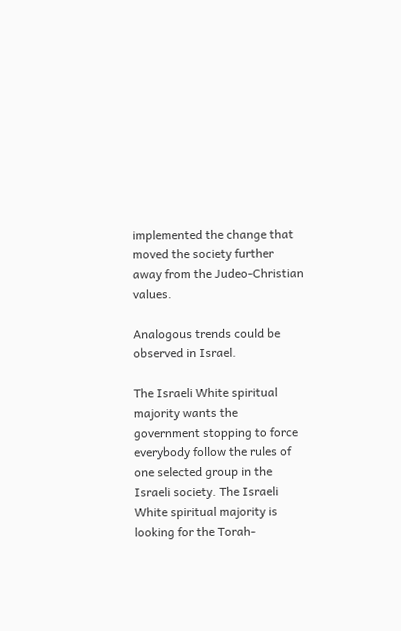implemented the change that moved the society further away from the Judeo-Christian values.

Analogous trends could be observed in Israel.

The Israeli White spiritual majority wants the government stopping to force everybody follow the rules of one selected group in the Israeli society. The Israeli White spiritual majority is looking for the Torah-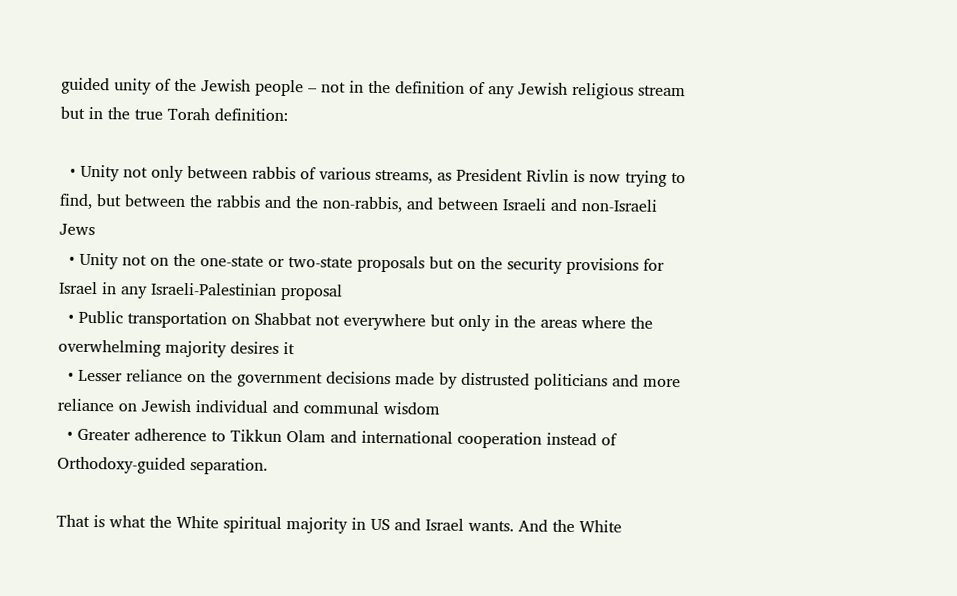guided unity of the Jewish people – not in the definition of any Jewish religious stream but in the true Torah definition:

  • Unity not only between rabbis of various streams, as President Rivlin is now trying to find, but between the rabbis and the non-rabbis, and between Israeli and non-Israeli Jews
  • Unity not on the one-state or two-state proposals but on the security provisions for Israel in any Israeli-Palestinian proposal
  • Public transportation on Shabbat not everywhere but only in the areas where the overwhelming majority desires it
  • Lesser reliance on the government decisions made by distrusted politicians and more reliance on Jewish individual and communal wisdom
  • Greater adherence to Tikkun Olam and international cooperation instead of Orthodoxy-guided separation.

That is what the White spiritual majority in US and Israel wants. And the White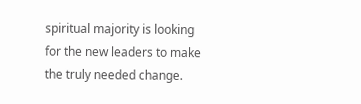spiritual majority is looking for the new leaders to make the truly needed change.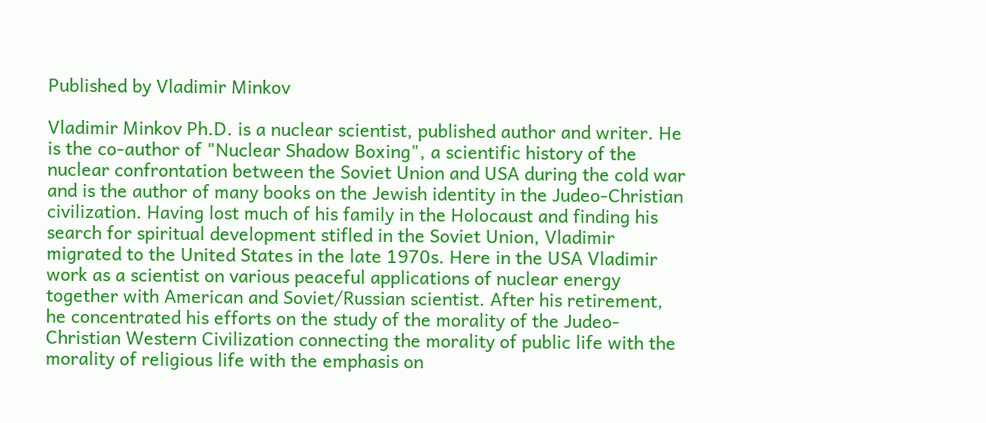Published by Vladimir Minkov

Vladimir Minkov Ph.D. is a nuclear scientist, published author and writer. He is the co-author of "Nuclear Shadow Boxing", a scientific history of the nuclear confrontation between the Soviet Union and USA during the cold war and is the author of many books on the Jewish identity in the Judeo-Christian civilization. Having lost much of his family in the Holocaust and finding his search for spiritual development stifled in the Soviet Union, Vladimir migrated to the United States in the late 1970s. Here in the USA Vladimir work as a scientist on various peaceful applications of nuclear energy together with American and Soviet/Russian scientist. After his retirement, he concentrated his efforts on the study of the morality of the Judeo-Christian Western Civilization connecting the morality of public life with the morality of religious life with the emphasis on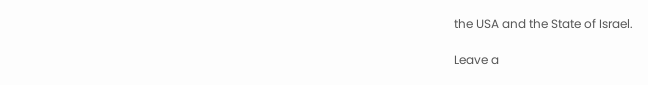the USA and the State of Israel.

Leave a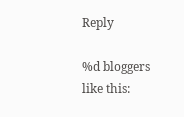Reply

%d bloggers like this: